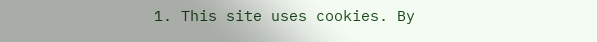1. This site uses cookies. By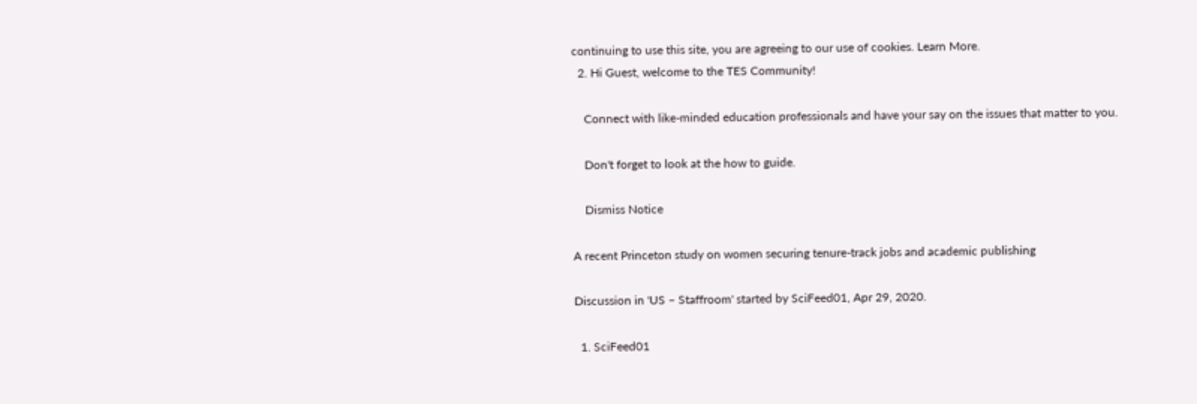continuing to use this site, you are agreeing to our use of cookies. Learn More.
  2. Hi Guest, welcome to the TES Community!

    Connect with like-minded education professionals and have your say on the issues that matter to you.

    Don't forget to look at the how to guide.

    Dismiss Notice

A recent Princeton study on women securing tenure-track jobs and academic publishing

Discussion in 'US – Staffroom' started by SciFeed01, Apr 29, 2020.

  1. SciFeed01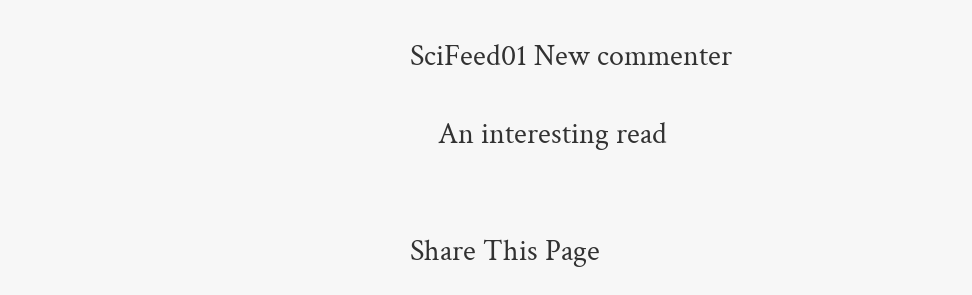SciFeed01 New commenter

    An interesting read


Share This Page